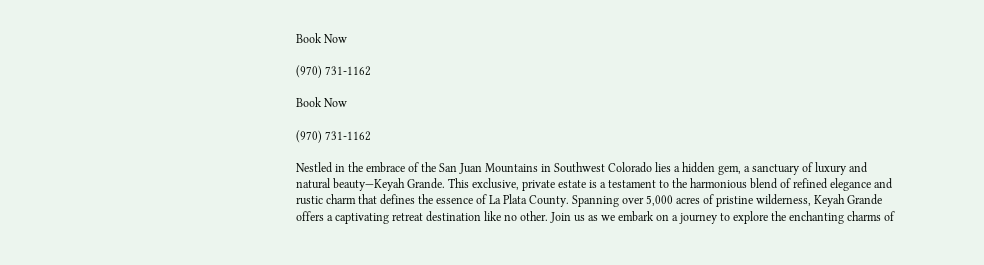Book Now

(970) 731-1162

Book Now

(970) 731-1162

Nestled in the embrace of the San Juan Mountains in Southwest Colorado lies a hidden gem, a sanctuary of luxury and natural beauty—Keyah Grande. This exclusive, private estate is a testament to the harmonious blend of refined elegance and rustic charm that defines the essence of La Plata County. Spanning over 5,000 acres of pristine wilderness, Keyah Grande offers a captivating retreat destination like no other. Join us as we embark on a journey to explore the enchanting charms of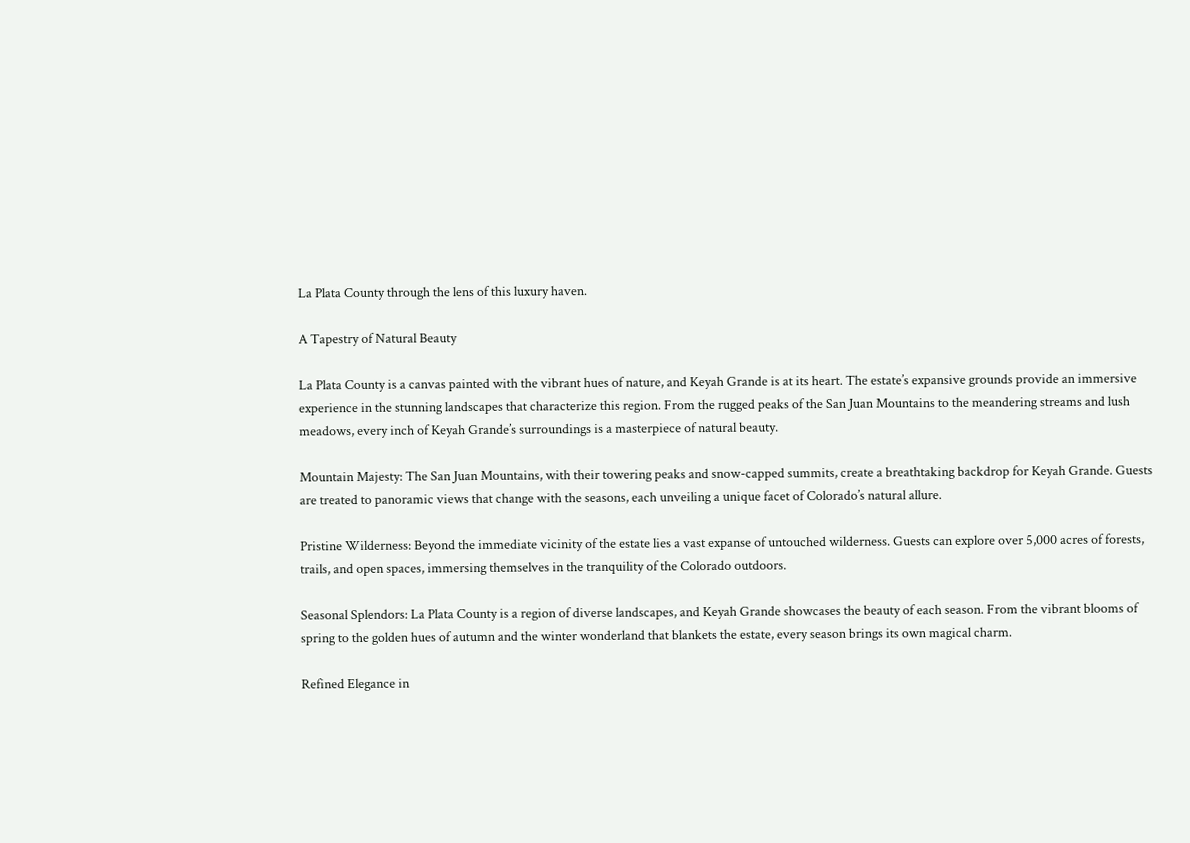La Plata County through the lens of this luxury haven.

A Tapestry of Natural Beauty

La Plata County is a canvas painted with the vibrant hues of nature, and Keyah Grande is at its heart. The estate’s expansive grounds provide an immersive experience in the stunning landscapes that characterize this region. From the rugged peaks of the San Juan Mountains to the meandering streams and lush meadows, every inch of Keyah Grande’s surroundings is a masterpiece of natural beauty.

Mountain Majesty: The San Juan Mountains, with their towering peaks and snow-capped summits, create a breathtaking backdrop for Keyah Grande. Guests are treated to panoramic views that change with the seasons, each unveiling a unique facet of Colorado’s natural allure.

Pristine Wilderness: Beyond the immediate vicinity of the estate lies a vast expanse of untouched wilderness. Guests can explore over 5,000 acres of forests, trails, and open spaces, immersing themselves in the tranquility of the Colorado outdoors.

Seasonal Splendors: La Plata County is a region of diverse landscapes, and Keyah Grande showcases the beauty of each season. From the vibrant blooms of spring to the golden hues of autumn and the winter wonderland that blankets the estate, every season brings its own magical charm.

Refined Elegance in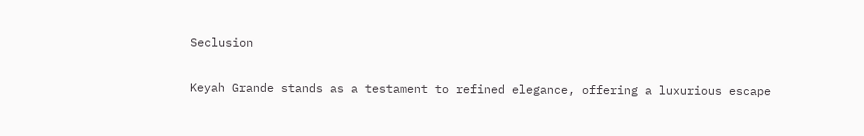Seclusion

Keyah Grande stands as a testament to refined elegance, offering a luxurious escape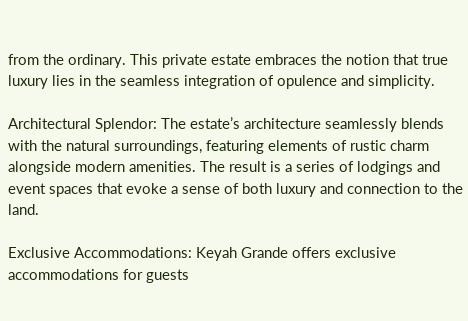from the ordinary. This private estate embraces the notion that true luxury lies in the seamless integration of opulence and simplicity.

Architectural Splendor: The estate’s architecture seamlessly blends with the natural surroundings, featuring elements of rustic charm alongside modern amenities. The result is a series of lodgings and event spaces that evoke a sense of both luxury and connection to the land.

Exclusive Accommodations: Keyah Grande offers exclusive accommodations for guests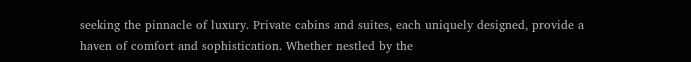seeking the pinnacle of luxury. Private cabins and suites, each uniquely designed, provide a haven of comfort and sophistication. Whether nestled by the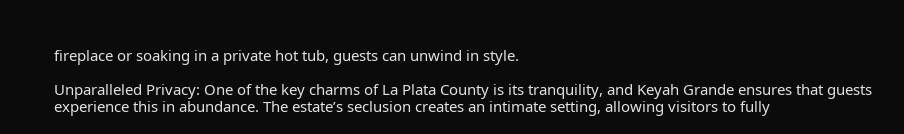fireplace or soaking in a private hot tub, guests can unwind in style.

Unparalleled Privacy: One of the key charms of La Plata County is its tranquility, and Keyah Grande ensures that guests experience this in abundance. The estate’s seclusion creates an intimate setting, allowing visitors to fully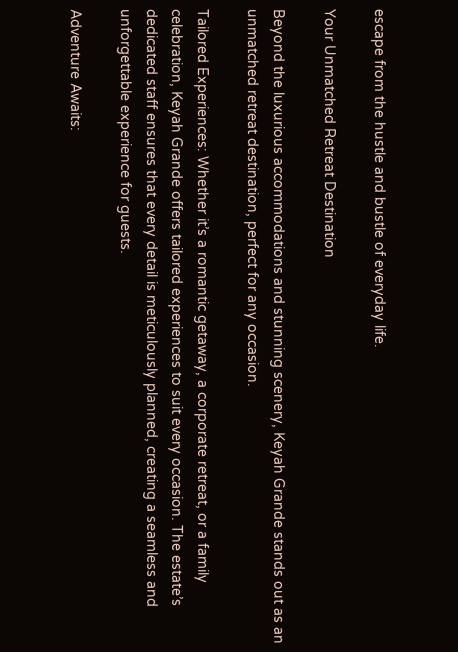escape from the hustle and bustle of everyday life.

Your Unmatched Retreat Destination

Beyond the luxurious accommodations and stunning scenery, Keyah Grande stands out as an unmatched retreat destination, perfect for any occasion.

Tailored Experiences: Whether it’s a romantic getaway, a corporate retreat, or a family celebration, Keyah Grande offers tailored experiences to suit every occasion. The estate’s dedicated staff ensures that every detail is meticulously planned, creating a seamless and unforgettable experience for guests.

Adventure Awaits: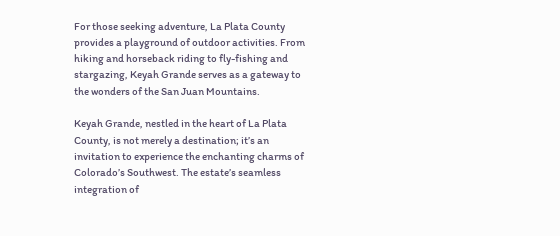For those seeking adventure, La Plata County provides a playground of outdoor activities. From hiking and horseback riding to fly-fishing and stargazing, Keyah Grande serves as a gateway to the wonders of the San Juan Mountains.

Keyah Grande, nestled in the heart of La Plata County, is not merely a destination; it’s an invitation to experience the enchanting charms of Colorado’s Southwest. The estate’s seamless integration of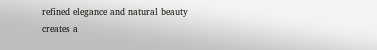refined elegance and natural beauty creates a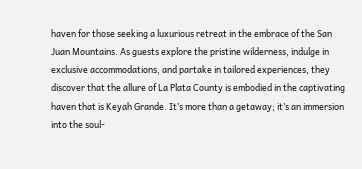haven for those seeking a luxurious retreat in the embrace of the San Juan Mountains. As guests explore the pristine wilderness, indulge in exclusive accommodations, and partake in tailored experiences, they discover that the allure of La Plata County is embodied in the captivating haven that is Keyah Grande. It’s more than a getaway; it’s an immersion into the soul-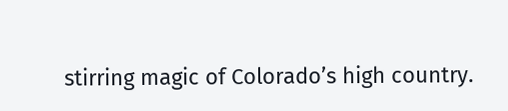stirring magic of Colorado’s high country.